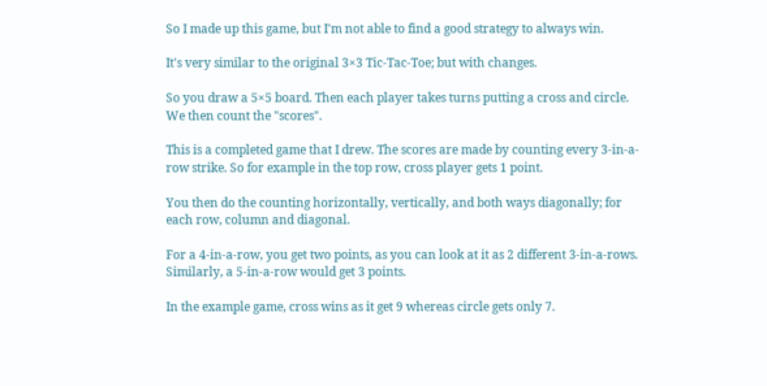So I made up this game, but I'm not able to find a good strategy to always win.

It's very similar to the original 3×3 Tic-Tac-Toe; but with changes.

So you draw a 5×5 board. Then each player takes turns putting a cross and circle. We then count the "scores".

This is a completed game that I drew. The scores are made by counting every 3-in-a-row strike. So for example in the top row, cross player gets 1 point.

You then do the counting horizontally, vertically, and both ways diagonally; for each row, column and diagonal.

For a 4-in-a-row, you get two points, as you can look at it as 2 different 3-in-a-rows. Similarly, a 5-in-a-row would get 3 points.

In the example game, cross wins as it get 9 whereas circle gets only 7.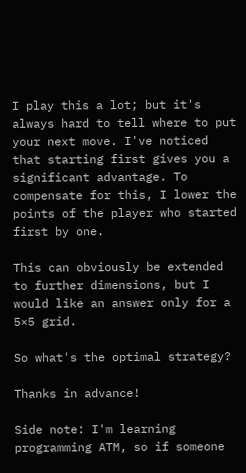I play this a lot; but it's always hard to tell where to put your next move. I've noticed that starting first gives you a significant advantage. To compensate for this, I lower the points of the player who started first by one.

This can obviously be extended to further dimensions, but I would like an answer only for a 5×5 grid.

So what's the optimal strategy?

Thanks in advance!

Side note: I'm learning programming ATM, so if someone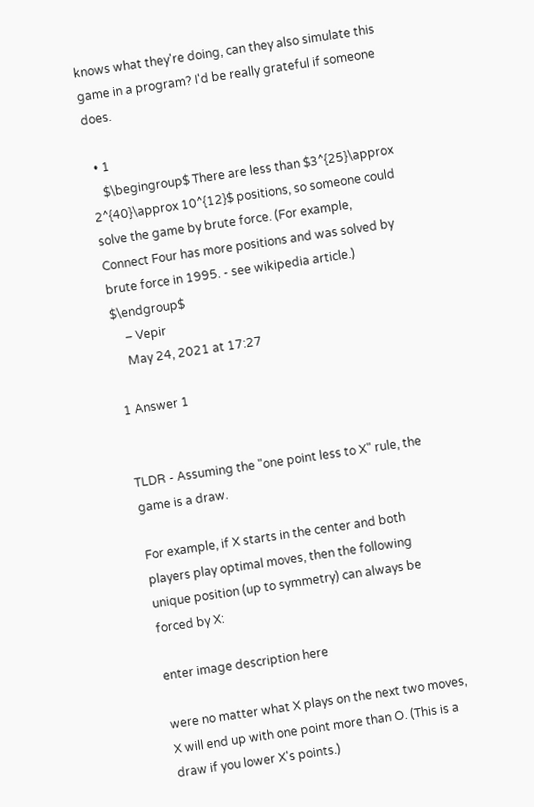knows what they're doing, can they also simulate this game in a program? I'd be really grateful if someone does.

  • 1
    $\begingroup$ There are less than $3^{25}\approx 2^{40}\approx 10^{12}$ positions, so someone could solve the game by brute force. (For example, Connect Four has more positions and was solved by brute force in 1995. - see wikipedia article.) $\endgroup$
    – Vepir
    May 24, 2021 at 17:27

1 Answer 1


TLDR - Assuming the "one point less to X" rule, the game is a draw.

For example, if X starts in the center and both players play optimal moves, then the following unique position (up to symmetry) can always be forced by X:

enter image description here

were no matter what X plays on the next two moves, X will end up with one point more than O. (This is a draw if you lower X's points.)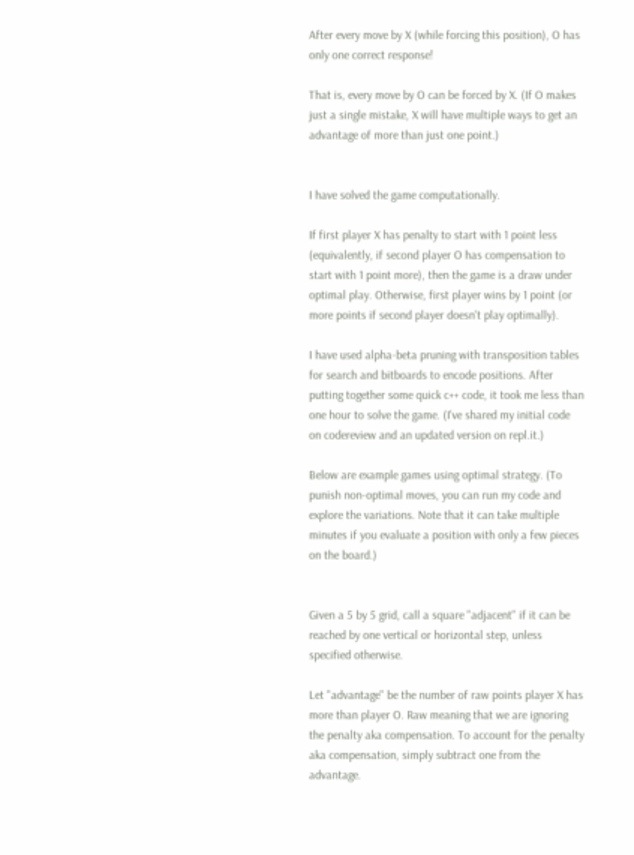After every move by X (while forcing this position), O has only one correct response!

That is, every move by O can be forced by X. (If O makes just a single mistake, X will have multiple ways to get an advantage of more than just one point.)


I have solved the game computationally.

If first player X has penalty to start with 1 point less (equivalently, if second player O has compensation to start with 1 point more), then the game is a draw under optimal play. Otherwise, first player wins by 1 point (or more points if second player doesn't play optimally).

I have used alpha-beta pruning with transposition tables for search and bitboards to encode positions. After putting together some quick c++ code, it took me less than one hour to solve the game. (I've shared my initial code on codereview and an updated version on repl.it.)

Below are example games using optimal strategy. (To punish non-optimal moves, you can run my code and explore the variations. Note that it can take multiple minutes if you evaluate a position with only a few pieces on the board.)


Given a 5 by 5 grid, call a square "adjacent" if it can be reached by one vertical or horizontal step, unless specified otherwise.

Let "advantage" be the number of raw points player X has more than player O. Raw meaning that we are ignoring the penalty aka compensation. To account for the penalty aka compensation, simply subtract one from the advantage.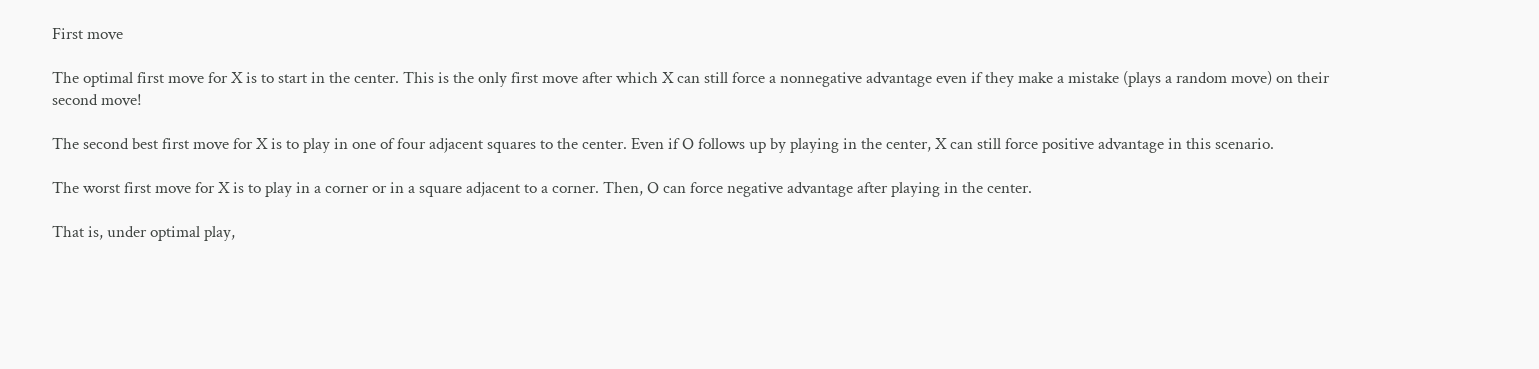First move

The optimal first move for X is to start in the center. This is the only first move after which X can still force a nonnegative advantage even if they make a mistake (plays a random move) on their second move!

The second best first move for X is to play in one of four adjacent squares to the center. Even if O follows up by playing in the center, X can still force positive advantage in this scenario.

The worst first move for X is to play in a corner or in a square adjacent to a corner. Then, O can force negative advantage after playing in the center.

That is, under optimal play,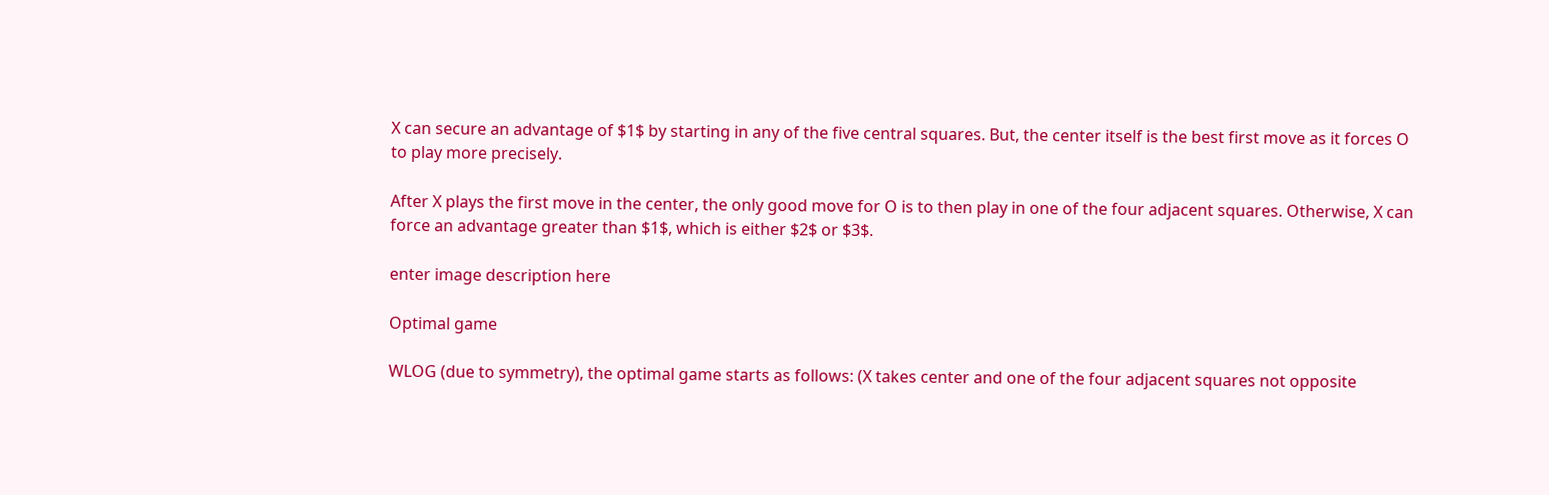X can secure an advantage of $1$ by starting in any of the five central squares. But, the center itself is the best first move as it forces O to play more precisely.

After X plays the first move in the center, the only good move for O is to then play in one of the four adjacent squares. Otherwise, X can force an advantage greater than $1$, which is either $2$ or $3$.

enter image description here

Optimal game

WLOG (due to symmetry), the optimal game starts as follows: (X takes center and one of the four adjacent squares not opposite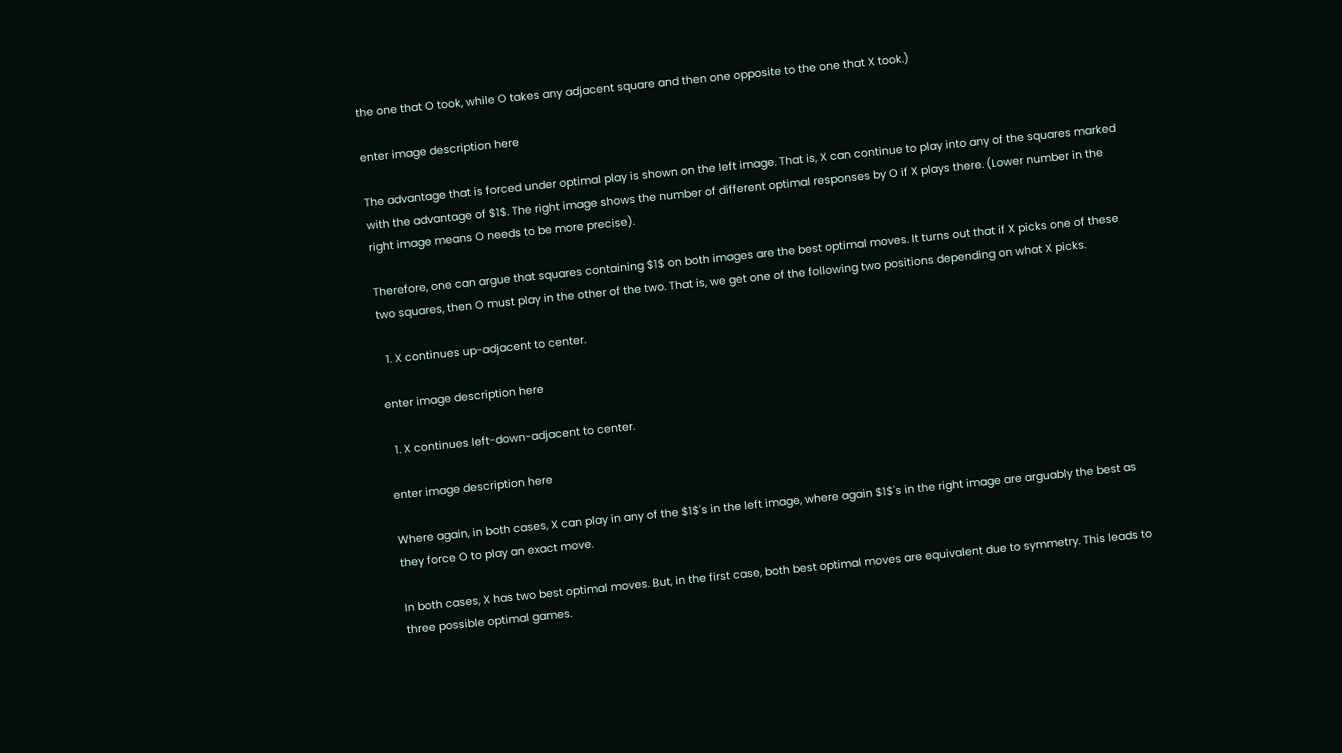the one that O took, while O takes any adjacent square and then one opposite to the one that X took.)

enter image description here

The advantage that is forced under optimal play is shown on the left image. That is, X can continue to play into any of the squares marked with the advantage of $1$. The right image shows the number of different optimal responses by O if X plays there. (Lower number in the right image means O needs to be more precise).

Therefore, one can argue that squares containing $1$ on both images are the best optimal moves. It turns out that if X picks one of these two squares, then O must play in the other of the two. That is, we get one of the following two positions depending on what X picks.

  1. X continues up-adjacent to center.

enter image description here

  1. X continues left-down-adjacent to center.

enter image description here

Where again, in both cases, X can play in any of the $1$'s in the left image, where again $1$'s in the right image are arguably the best as they force O to play an exact move.

In both cases, X has two best optimal moves. But, in the first case, both best optimal moves are equivalent due to symmetry. This leads to three possible optimal games.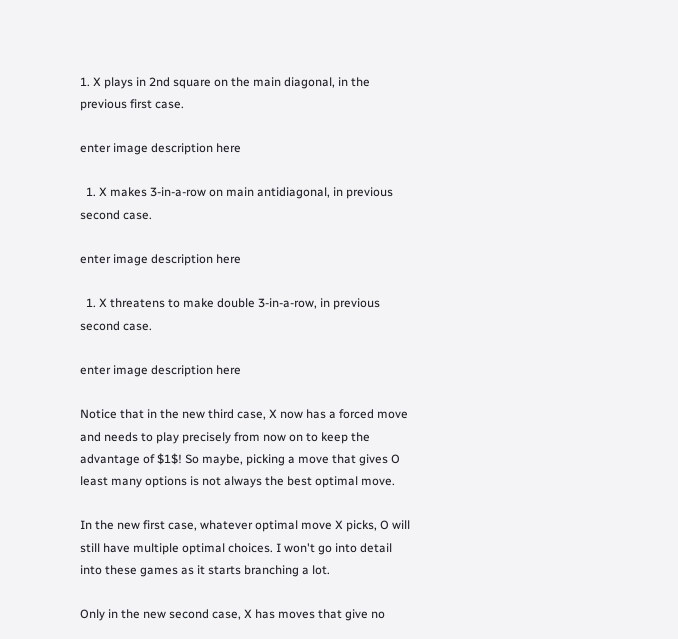1. X plays in 2nd square on the main diagonal, in the previous first case.

enter image description here

  1. X makes 3-in-a-row on main antidiagonal, in previous second case.

enter image description here

  1. X threatens to make double 3-in-a-row, in previous second case.

enter image description here

Notice that in the new third case, X now has a forced move and needs to play precisely from now on to keep the advantage of $1$! So maybe, picking a move that gives O least many options is not always the best optimal move.

In the new first case, whatever optimal move X picks, O will still have multiple optimal choices. I won't go into detail into these games as it starts branching a lot.

Only in the new second case, X has moves that give no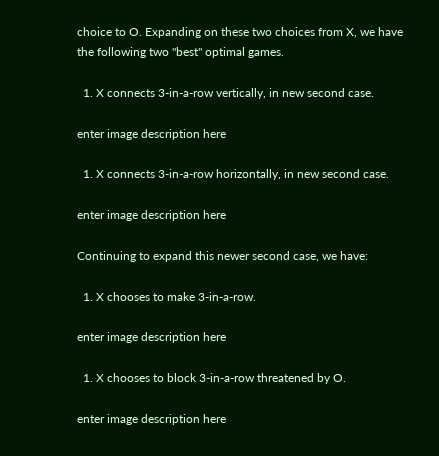choice to O. Expanding on these two choices from X, we have the following two "best" optimal games.

  1. X connects 3-in-a-row vertically, in new second case.

enter image description here

  1. X connects 3-in-a-row horizontally, in new second case.

enter image description here

Continuing to expand this newer second case, we have:

  1. X chooses to make 3-in-a-row.

enter image description here

  1. X chooses to block 3-in-a-row threatened by O.

enter image description here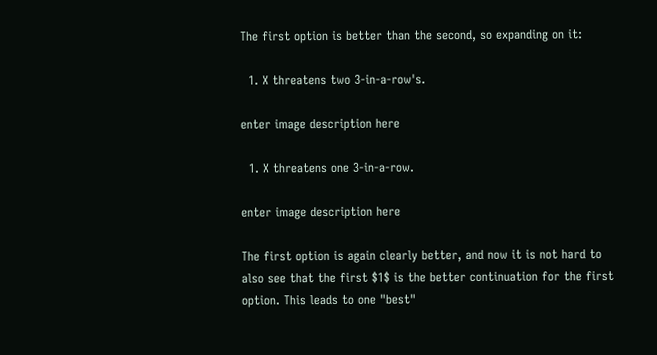The first option is better than the second, so expanding on it:

  1. X threatens two 3-in-a-row's.

enter image description here

  1. X threatens one 3-in-a-row.

enter image description here

The first option is again clearly better, and now it is not hard to also see that the first $1$ is the better continuation for the first option. This leads to one "best"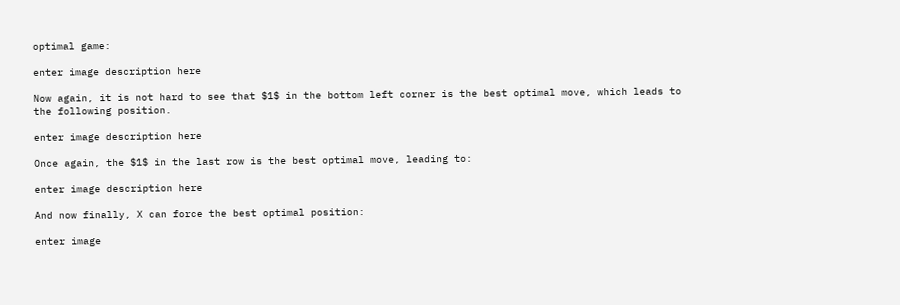optimal game:

enter image description here

Now again, it is not hard to see that $1$ in the bottom left corner is the best optimal move, which leads to the following position.

enter image description here

Once again, the $1$ in the last row is the best optimal move, leading to:

enter image description here

And now finally, X can force the best optimal position:

enter image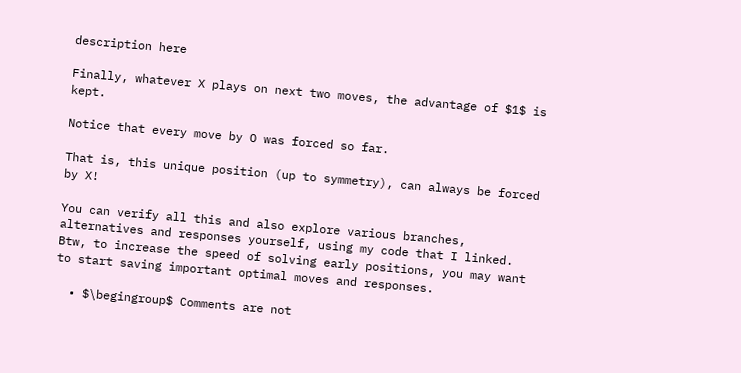description here

Finally, whatever X plays on next two moves, the advantage of $1$ is kept.

Notice that every move by O was forced so far.

That is, this unique position (up to symmetry), can always be forced by X!

You can verify all this and also explore various branches, alternatives and responses yourself, using my code that I linked. Btw, to increase the speed of solving early positions, you may want to start saving important optimal moves and responses.

  • $\begingroup$ Comments are not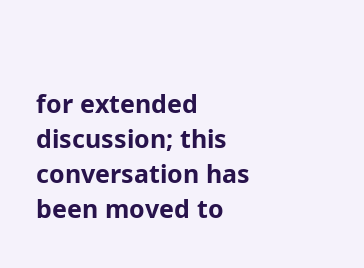for extended discussion; this conversation has been moved to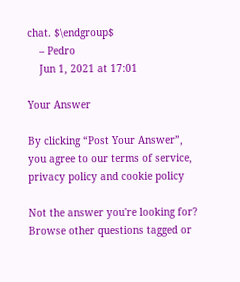chat. $\endgroup$
    – Pedro
    Jun 1, 2021 at 17:01

Your Answer

By clicking “Post Your Answer”, you agree to our terms of service, privacy policy and cookie policy

Not the answer you're looking for? Browse other questions tagged or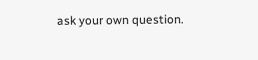ask your own question.